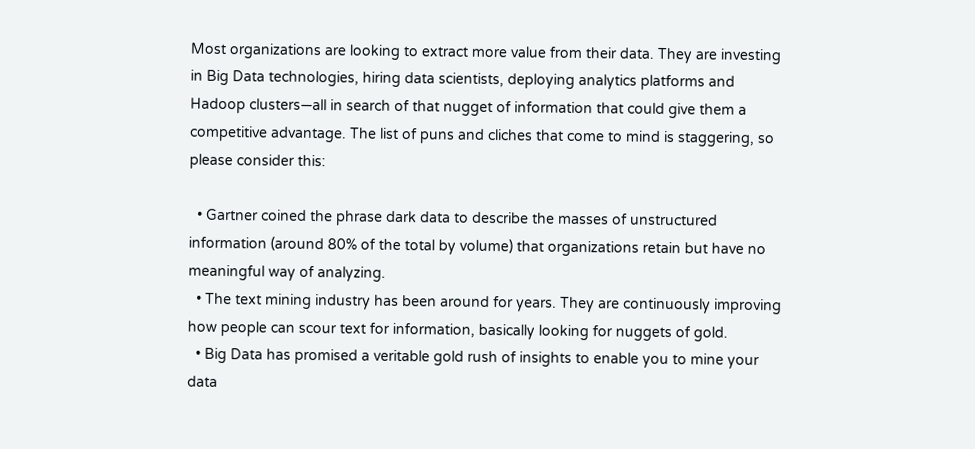Most organizations are looking to extract more value from their data. They are investing in Big Data technologies, hiring data scientists, deploying analytics platforms and Hadoop clusters—all in search of that nugget of information that could give them a competitive advantage. The list of puns and cliches that come to mind is staggering, so please consider this:

  • Gartner coined the phrase dark data to describe the masses of unstructured information (around 80% of the total by volume) that organizations retain but have no meaningful way of analyzing.
  • The text mining industry has been around for years. They are continuously improving how people can scour text for information, basically looking for nuggets of gold.
  • Big Data has promised a veritable gold rush of insights to enable you to mine your data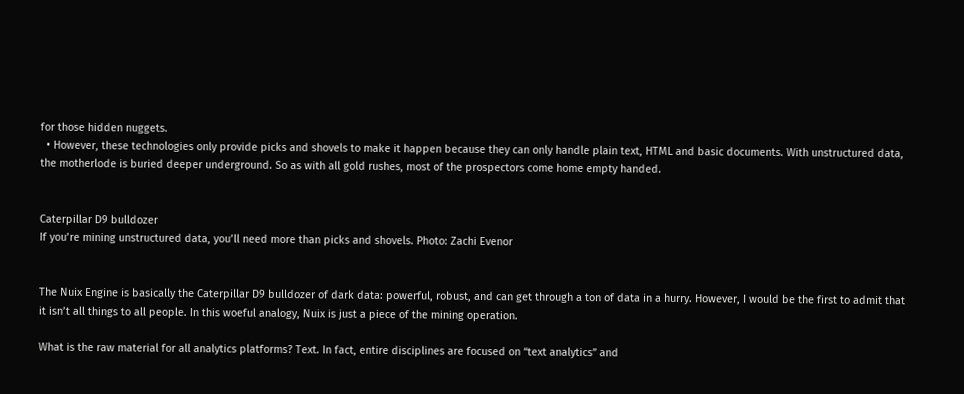for those hidden nuggets.
  • However, these technologies only provide picks and shovels to make it happen because they can only handle plain text, HTML and basic documents. With unstructured data, the motherlode is buried deeper underground. So as with all gold rushes, most of the prospectors come home empty handed.


Caterpillar D9 bulldozer
If you’re mining unstructured data, you’ll need more than picks and shovels. Photo: Zachi Evenor


The Nuix Engine is basically the Caterpillar D9 bulldozer of dark data: powerful, robust, and can get through a ton of data in a hurry. However, I would be the first to admit that it isn’t all things to all people. In this woeful analogy, Nuix is just a piece of the mining operation.

What is the raw material for all analytics platforms? Text. In fact, entire disciplines are focused on “text analytics” and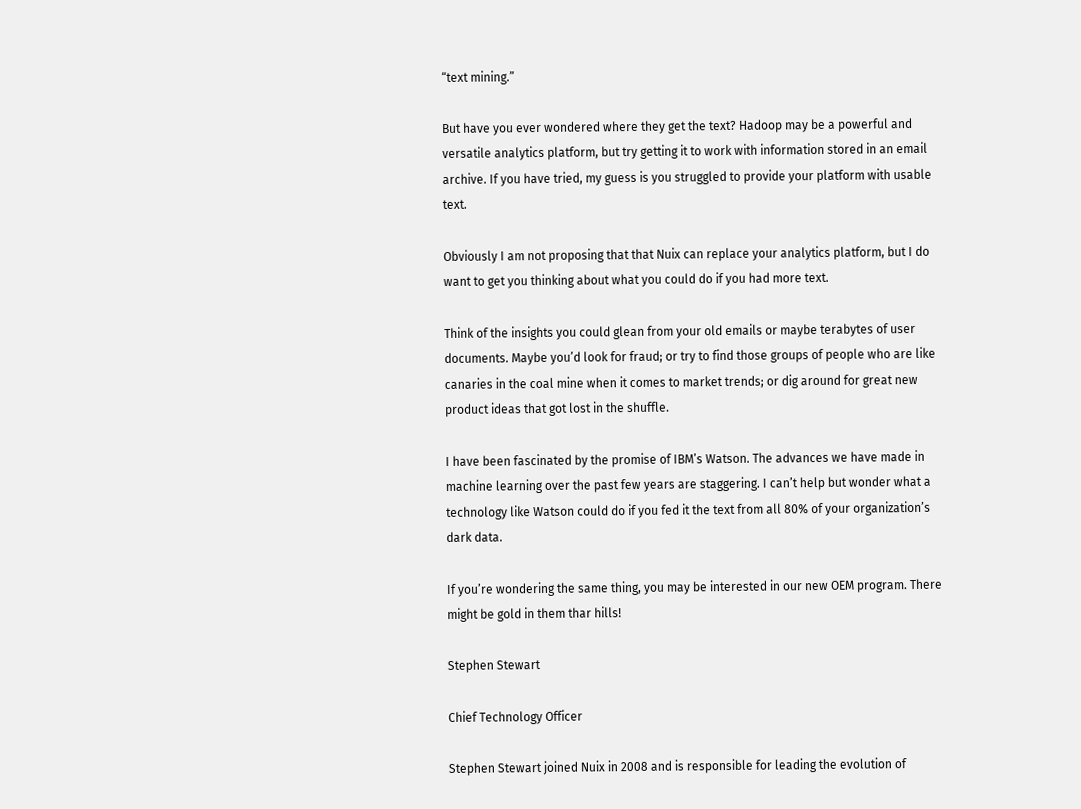“text mining.”

But have you ever wondered where they get the text? Hadoop may be a powerful and versatile analytics platform, but try getting it to work with information stored in an email archive. If you have tried, my guess is you struggled to provide your platform with usable text.

Obviously I am not proposing that that Nuix can replace your analytics platform, but I do want to get you thinking about what you could do if you had more text.

Think of the insights you could glean from your old emails or maybe terabytes of user documents. Maybe you’d look for fraud; or try to find those groups of people who are like canaries in the coal mine when it comes to market trends; or dig around for great new product ideas that got lost in the shuffle.

I have been fascinated by the promise of IBM’s Watson. The advances we have made in machine learning over the past few years are staggering. I can’t help but wonder what a technology like Watson could do if you fed it the text from all 80% of your organization’s dark data.

If you’re wondering the same thing, you may be interested in our new OEM program. There might be gold in them thar hills!

Stephen Stewart

Chief Technology Officer

Stephen Stewart joined Nuix in 2008 and is responsible for leading the evolution of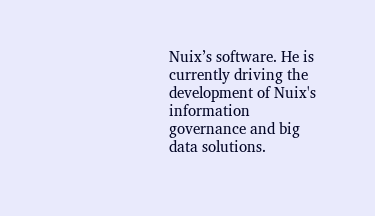Nuix’s software. He is currently driving the development of Nuix's information governance and big data solutions.